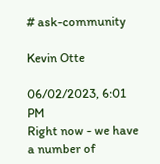# ask-community

Kevin Otte

06/02/2023, 6:01 PM
Right now - we have a number of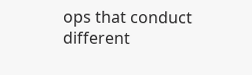ops that conduct different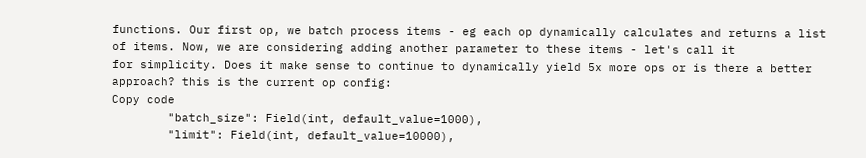functions. Our first op, we batch process items - eg each op dynamically calculates and returns a list of items. Now, we are considering adding another parameter to these items - let's call it
for simplicity. Does it make sense to continue to dynamically yield 5x more ops or is there a better approach? this is the current op config:
Copy code
        "batch_size": Field(int, default_value=1000),
        "limit": Field(int, default_value=10000),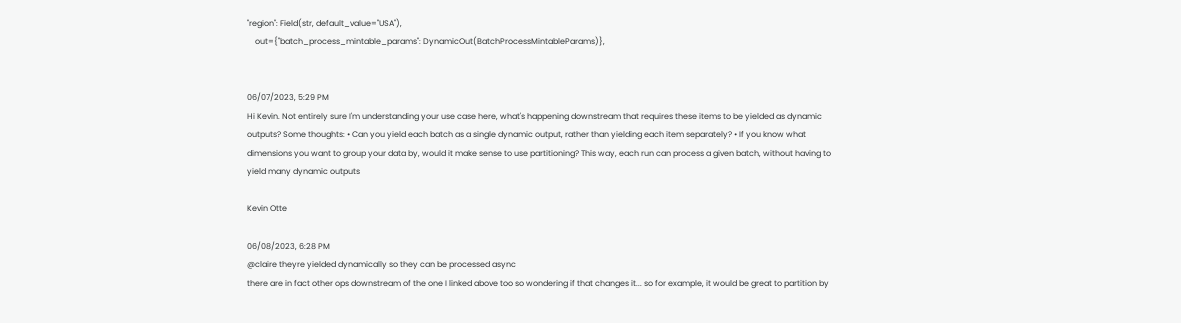"region": Field(str, default_value="USA"),
    out={"batch_process_mintable_params": DynamicOut(BatchProcessMintableParams)},


06/07/2023, 5:29 PM
Hi Kevin. Not entirely sure I'm understanding your use case here, what's happening downstream that requires these items to be yielded as dynamic outputs? Some thoughts: • Can you yield each batch as a single dynamic output, rather than yielding each item separately? • If you know what dimensions you want to group your data by, would it make sense to use partitioning? This way, each run can process a given batch, without having to yield many dynamic outputs

Kevin Otte

06/08/2023, 6:28 PM
@claire theyre yielded dynamically so they can be processed async
there are in fact other ops downstream of the one I linked above too so wondering if that changes it... so for example, it would be great to partition by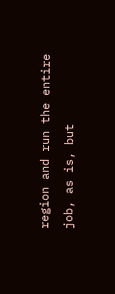region and run the entire job, as is, but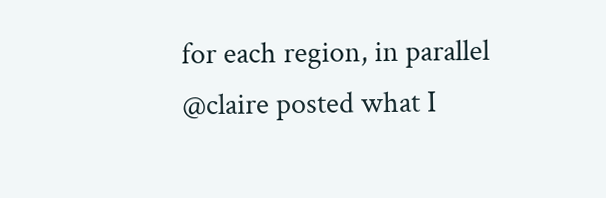for each region, in parallel
@claire posted what I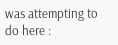was attempting to do here :